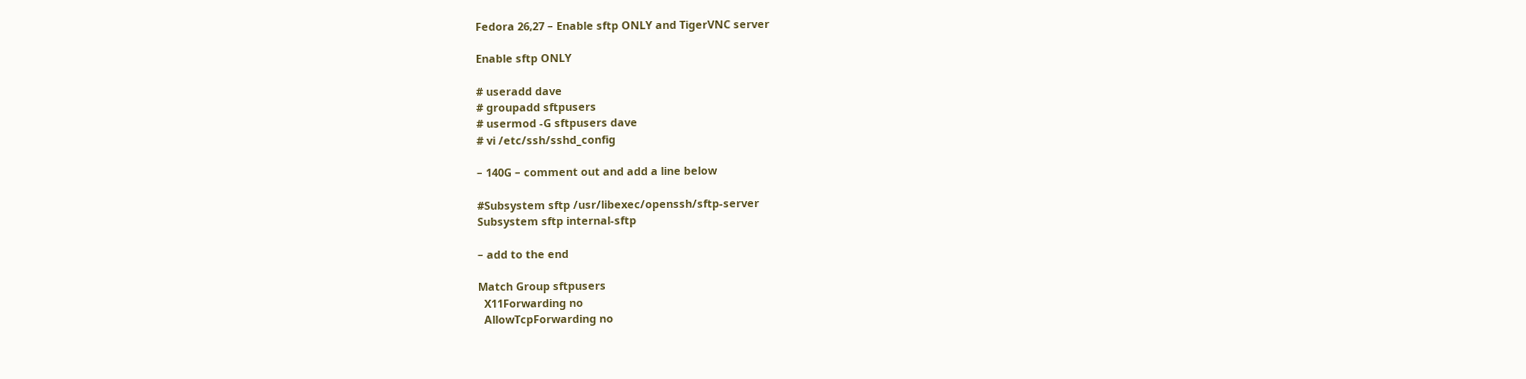Fedora 26,27 – Enable sftp ONLY and TigerVNC server

Enable sftp ONLY

# useradd dave
# groupadd sftpusers
# usermod -G sftpusers dave
# vi /etc/ssh/sshd_config

– 140G – comment out and add a line below

#Subsystem sftp /usr/libexec/openssh/sftp-server
Subsystem sftp internal-sftp

– add to the end

Match Group sftpusers
  X11Forwarding no
  AllowTcpForwarding no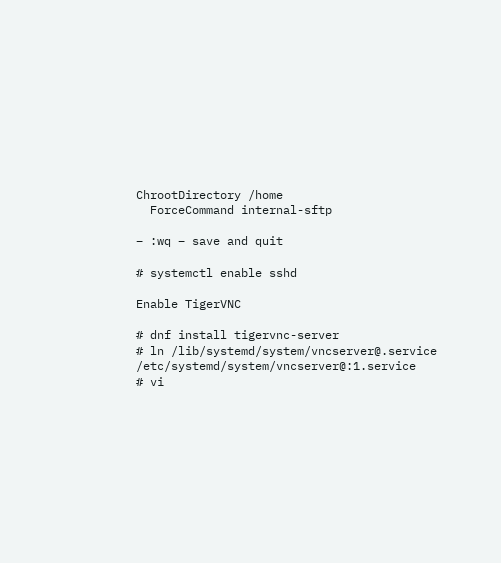ChrootDirectory /home
  ForceCommand internal-sftp

– :wq – save and quit

# systemctl enable sshd

Enable TigerVNC

# dnf install tigervnc-server
# ln /lib/systemd/system/vncserver@.service /etc/systemd/system/vncserver@:1.service
# vi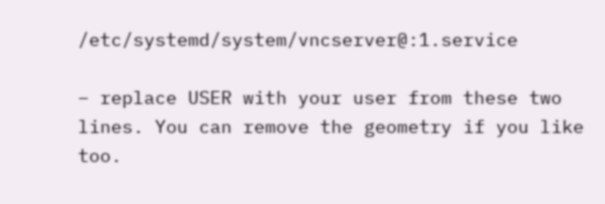/etc/systemd/system/vncserver@:1.service

– replace USER with your user from these two lines. You can remove the geometry if you like too.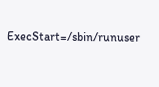ExecStart=/sbin/runuser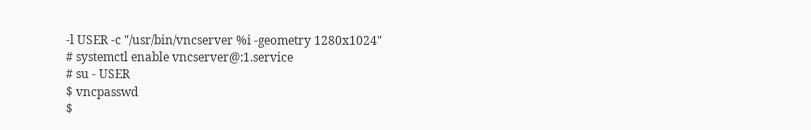-l USER -c "/usr/bin/vncserver %i -geometry 1280x1024"
# systemctl enable vncserver@:1.service
# su - USER
$ vncpasswd
$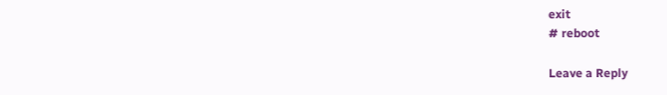exit
# reboot

Leave a Reply